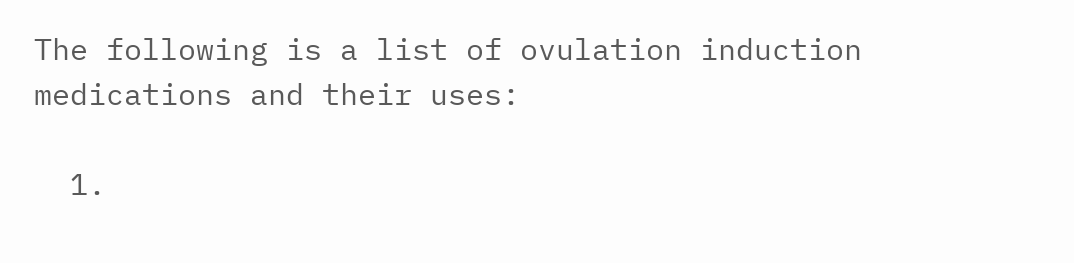The following is a list of ovulation induction medications and their uses:

  1.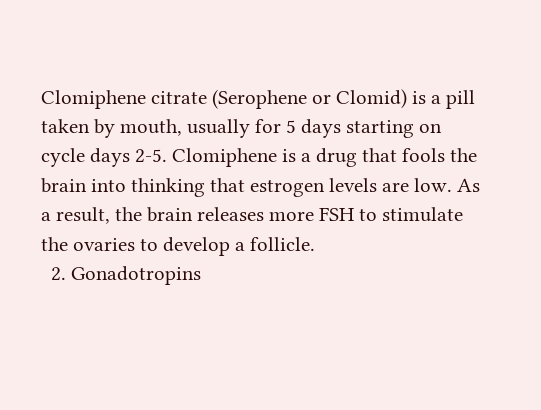Clomiphene citrate (Serophene or Clomid) is a pill taken by mouth, usually for 5 days starting on cycle days 2-5. Clomiphene is a drug that fools the brain into thinking that estrogen levels are low. As a result, the brain releases more FSH to stimulate the ovaries to develop a follicle.
  2. Gonadotropins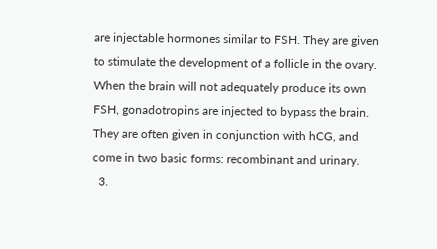are injectable hormones similar to FSH. They are given to stimulate the development of a follicle in the ovary. When the brain will not adequately produce its own FSH, gonadotropins are injected to bypass the brain. They are often given in conjunction with hCG, and come in two basic forms: recombinant and urinary.
  3.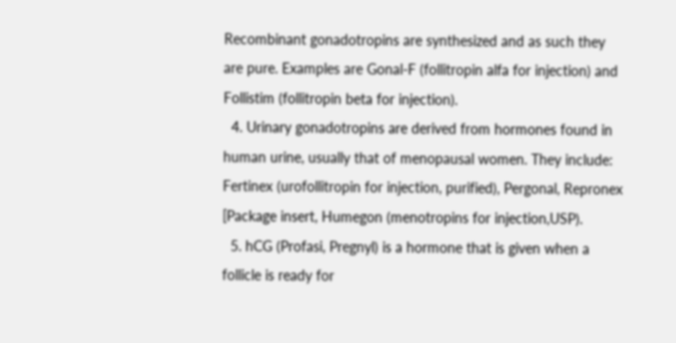Recombinant gonadotropins are synthesized and as such they are pure. Examples are Gonal-F (follitropin alfa for injection) and Follistim (follitropin beta for injection).
  4. Urinary gonadotropins are derived from hormones found in human urine, usually that of menopausal women. They include: Fertinex (urofollitropin for injection, purified), Pergonal, Repronex [Package insert, Humegon (menotropins for injection,USP).
  5. hCG (Profasi, Pregnyl) is a hormone that is given when a follicle is ready for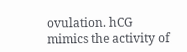ovulation. hCG mimics the activity of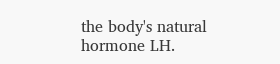the body's natural hormone LH.